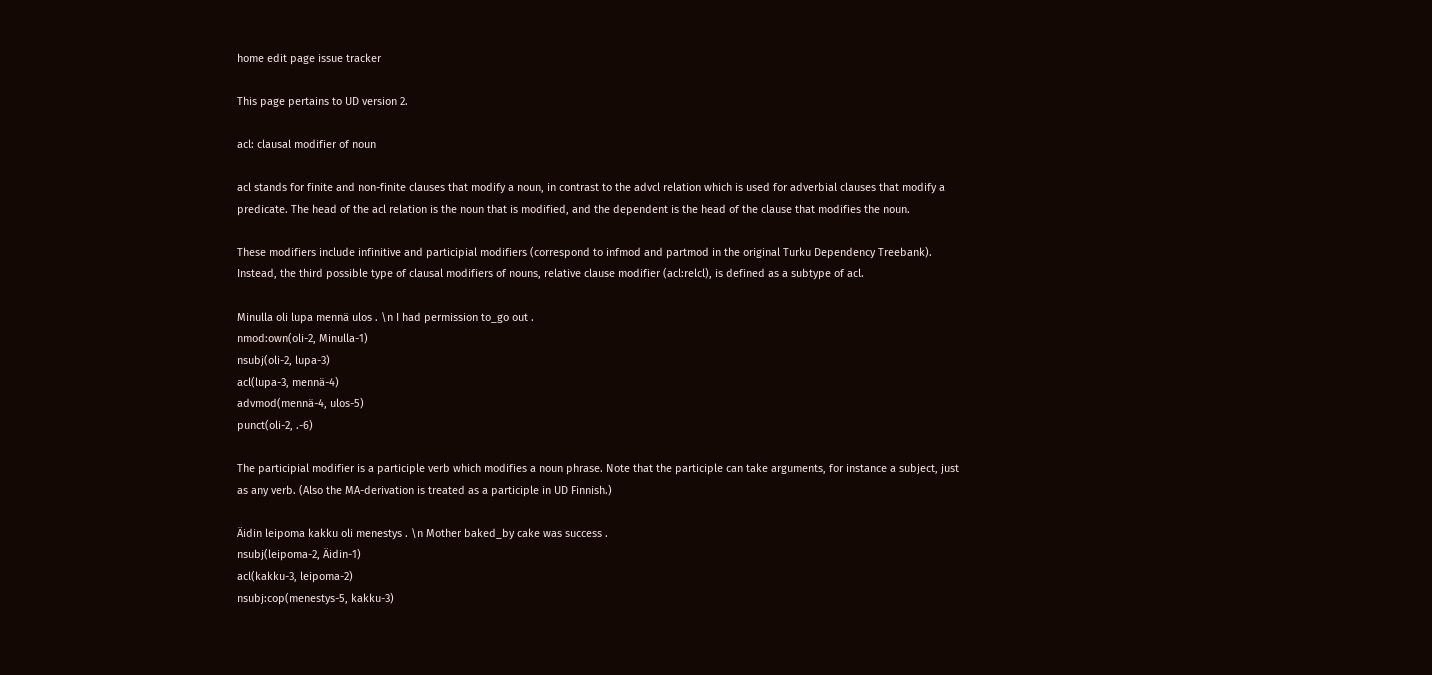home edit page issue tracker

This page pertains to UD version 2.

acl: clausal modifier of noun

acl stands for finite and non-finite clauses that modify a noun, in contrast to the advcl relation which is used for adverbial clauses that modify a predicate. The head of the acl relation is the noun that is modified, and the dependent is the head of the clause that modifies the noun.

These modifiers include infinitive and participial modifiers (correspond to infmod and partmod in the original Turku Dependency Treebank). Instead, the third possible type of clausal modifiers of nouns, relative clause modifier (acl:relcl), is defined as a subtype of acl.

Minulla oli lupa mennä ulos . \n I had permission to_go out .
nmod:own(oli-2, Minulla-1)
nsubj(oli-2, lupa-3)
acl(lupa-3, mennä-4)
advmod(mennä-4, ulos-5)
punct(oli-2, .-6)

The participial modifier is a participle verb which modifies a noun phrase. Note that the participle can take arguments, for instance a subject, just as any verb. (Also the MA-derivation is treated as a participle in UD Finnish.)

Äidin leipoma kakku oli menestys . \n Mother baked_by cake was success .
nsubj(leipoma-2, Äidin-1)
acl(kakku-3, leipoma-2)
nsubj:cop(menestys-5, kakku-3)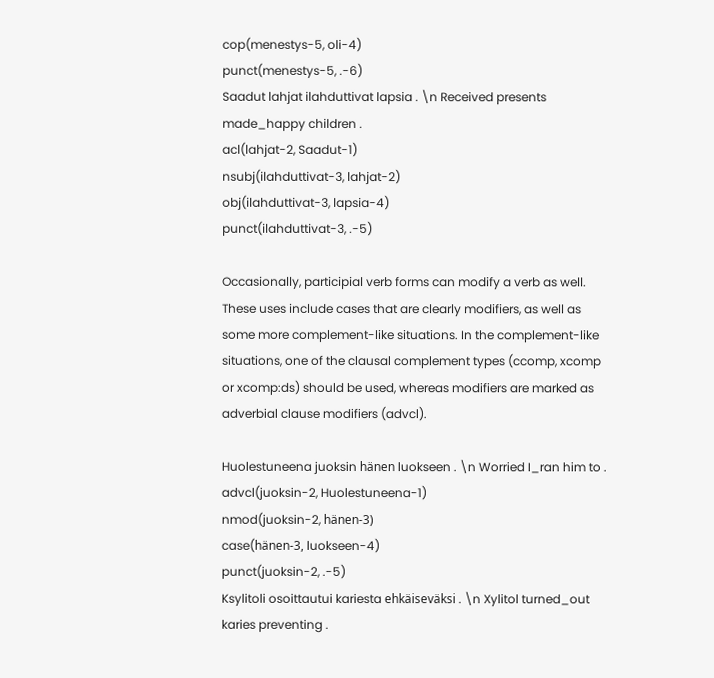cop(menestys-5, oli-4)
punct(menestys-5, .-6)
Saadut lahjat ilahduttivat lapsia . \n Received presents made_happy children .
acl(lahjat-2, Saadut-1)
nsubj(ilahduttivat-3, lahjat-2)
obj(ilahduttivat-3, lapsia-4)
punct(ilahduttivat-3, .-5)

Occasionally, participial verb forms can modify a verb as well. These uses include cases that are clearly modifiers, as well as some more complement-like situations. In the complement-like situations, one of the clausal complement types (ccomp, xcomp or xcomp:ds) should be used, whereas modifiers are marked as adverbial clause modifiers (advcl).

Huolestuneena juoksin hänen luokseen . \n Worried I_ran him to .
advcl(juoksin-2, Huolestuneena-1)
nmod(juoksin-2, hänen-3)
case(hänen-3, luokseen-4)
punct(juoksin-2, .-5)
Ksylitoli osoittautui kariesta ehkäiseväksi . \n Xylitol turned_out karies preventing .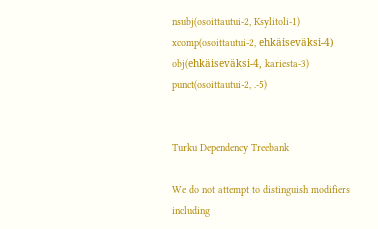nsubj(osoittautui-2, Ksylitoli-1)
xcomp(osoittautui-2, ehkäiseväksi-4)
obj(ehkäiseväksi-4, kariesta-3)
punct(osoittautui-2, .-5)


Turku Dependency Treebank

We do not attempt to distinguish modifiers including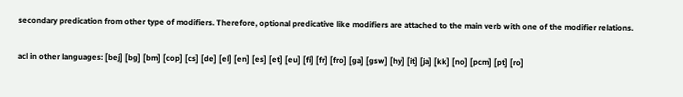secondary predication from other type of modifiers. Therefore, optional predicative like modifiers are attached to the main verb with one of the modifier relations.

acl in other languages: [bej] [bg] [bm] [cop] [cs] [de] [el] [en] [es] [et] [eu] [fi] [fr] [fro] [ga] [gsw] [hy] [it] [ja] [kk] [no] [pcm] [pt] [ro]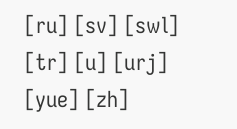[ru] [sv] [swl] [tr] [u] [urj] [yue] [zh]